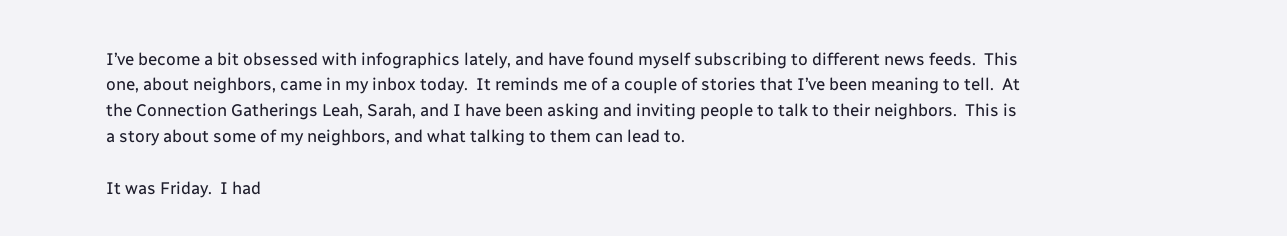I’ve become a bit obsessed with infographics lately, and have found myself subscribing to different news feeds.  This one, about neighbors, came in my inbox today.  It reminds me of a couple of stories that I’ve been meaning to tell.  At the Connection Gatherings Leah, Sarah, and I have been asking and inviting people to talk to their neighbors.  This is a story about some of my neighbors, and what talking to them can lead to.

It was Friday.  I had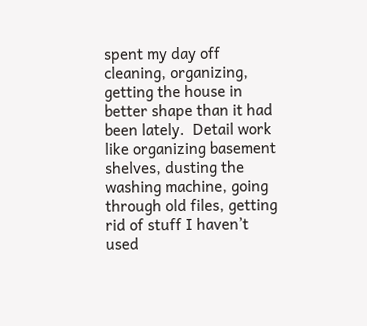spent my day off cleaning, organizing, getting the house in better shape than it had been lately.  Detail work like organizing basement shelves, dusting the washing machine, going through old files, getting rid of stuff I haven’t used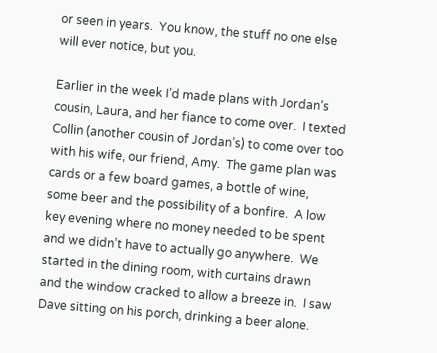or seen in years.  You know, the stuff no one else will ever notice, but you.

Earlier in the week I’d made plans with Jordan’s cousin, Laura, and her fiance to come over.  I texted Collin (another cousin of Jordan’s) to come over too with his wife, our friend, Amy.  The game plan was cards or a few board games, a bottle of wine, some beer and the possibility of a bonfire.  A low key evening where no money needed to be spent and we didn’t have to actually go anywhere.  We started in the dining room, with curtains drawn and the window cracked to allow a breeze in.  I saw Dave sitting on his porch, drinking a beer alone.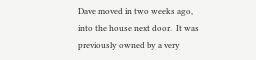Dave moved in two weeks ago, into the house next door.  It was previously owned by a very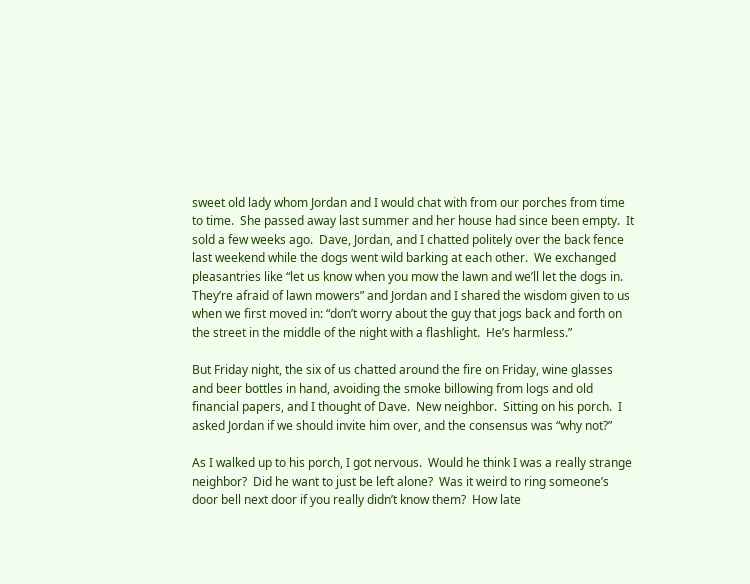sweet old lady whom Jordan and I would chat with from our porches from time to time.  She passed away last summer and her house had since been empty.  It sold a few weeks ago.  Dave, Jordan, and I chatted politely over the back fence last weekend while the dogs went wild barking at each other.  We exchanged pleasantries like “let us know when you mow the lawn and we’ll let the dogs in.  They’re afraid of lawn mowers” and Jordan and I shared the wisdom given to us when we first moved in: “don’t worry about the guy that jogs back and forth on the street in the middle of the night with a flashlight.  He’s harmless.”

But Friday night, the six of us chatted around the fire on Friday, wine glasses and beer bottles in hand, avoiding the smoke billowing from logs and old financial papers, and I thought of Dave.  New neighbor.  Sitting on his porch.  I asked Jordan if we should invite him over, and the consensus was “why not?”

As I walked up to his porch, I got nervous.  Would he think I was a really strange neighbor?  Did he want to just be left alone?  Was it weird to ring someone’s door bell next door if you really didn’t know them?  How late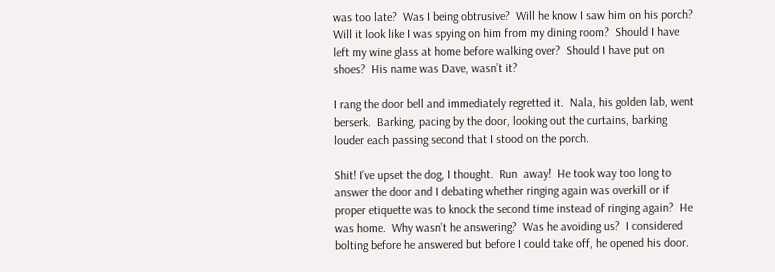was too late?  Was I being obtrusive?  Will he know I saw him on his porch?  Will it look like I was spying on him from my dining room?  Should I have left my wine glass at home before walking over?  Should I have put on shoes?  His name was Dave, wasn’t it?

I rang the door bell and immediately regretted it.  Nala, his golden lab, went berserk.  Barking, pacing by the door, looking out the curtains, barking louder each passing second that I stood on the porch.

Shit! I’ve upset the dog, I thought.  Run  away!  He took way too long to answer the door and I debating whether ringing again was overkill or if proper etiquette was to knock the second time instead of ringing again?  He was home.  Why wasn’t he answering?  Was he avoiding us?  I considered bolting before he answered but before I could take off, he opened his door.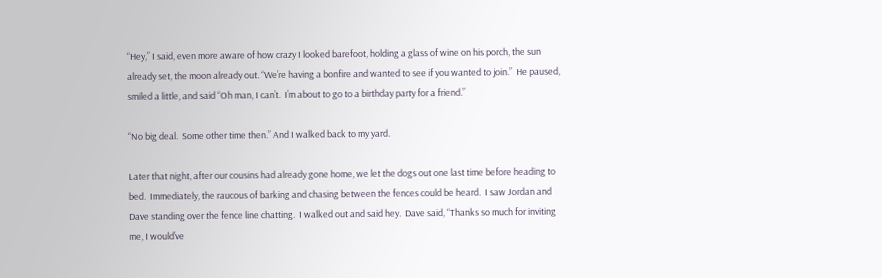“Hey,” I said, even more aware of how crazy I looked barefoot, holding a glass of wine on his porch, the sun already set, the moon already out. “We’re having a bonfire and wanted to see if you wanted to join.”  He paused, smiled a little, and said “Oh man, I can’t.  I’m about to go to a birthday party for a friend.”

“No big deal.  Some other time then.” And I walked back to my yard.

Later that night, after our cousins had already gone home, we let the dogs out one last time before heading to bed.  Immediately, the raucous of barking and chasing between the fences could be heard.  I saw Jordan and Dave standing over the fence line chatting.  I walked out and said hey.  Dave said, “Thanks so much for inviting me, I would’ve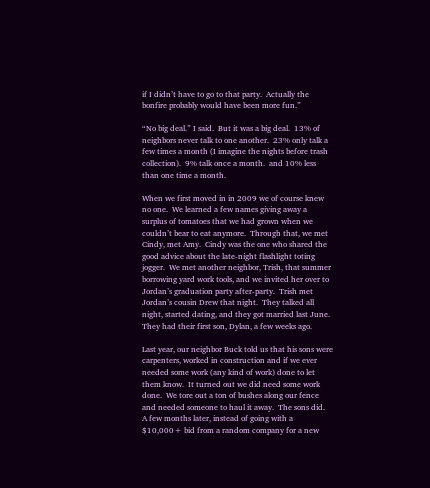if I didn’t have to go to that party.  Actually the bonfire probably would have been more fun.”

“No big deal.” I said.  But it was a big deal.  13% of neighbors never talk to one another.  23% only talk a few times a month (I imagine the nights before trash collection).  9% talk once a month.  and 10% less than one time a month.

When we first moved in in 2009 we of course knew no one.  We learned a few names giving away a surplus of tomatoes that we had grown when we couldn’t bear to eat anymore.  Through that, we met Cindy, met Amy.  Cindy was the one who shared the good advice about the late-night flashlight toting jogger.  We met another neighbor, Trish, that summer borrowing yard work tools, and we invited her over to Jordan’s graduation party after-party.  Trish met Jordan’s cousin Drew that night.  They talked all night, started dating, and they got married last June.  They had their first son, Dylan, a few weeks ago.

Last year, our neighbor Buck told us that his sons were carpenters, worked in construction and if we ever needed some work (any kind of work) done to let them know.  It turned out we did need some work done.  We tore out a ton of bushes along our fence and needed someone to haul it away.  The sons did.  A few months later, instead of going with a $10,000+ bid from a random company for a new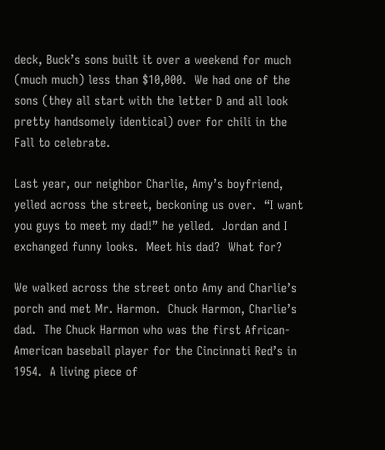deck, Buck’s sons built it over a weekend for much (much much) less than $10,000.  We had one of the sons (they all start with the letter D and all look pretty handsomely identical) over for chili in the Fall to celebrate.

Last year, our neighbor Charlie, Amy’s boyfriend, yelled across the street, beckoning us over.  “I want you guys to meet my dad!” he yelled.  Jordan and I exchanged funny looks.  Meet his dad?  What for?

We walked across the street onto Amy and Charlie’s porch and met Mr. Harmon.  Chuck Harmon, Charlie’s dad.  The Chuck Harmon who was the first African-American baseball player for the Cincinnati Red’s in 1954.  A living piece of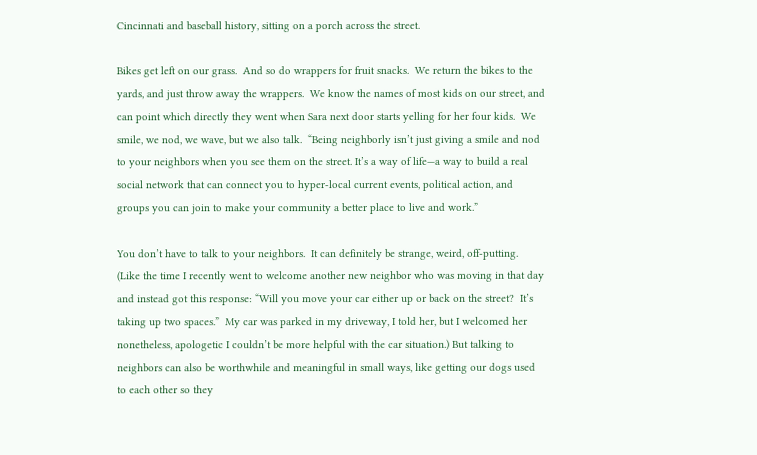Cincinnati and baseball history, sitting on a porch across the street.

Bikes get left on our grass.  And so do wrappers for fruit snacks.  We return the bikes to the yards, and just throw away the wrappers.  We know the names of most kids on our street, and can point which directly they went when Sara next door starts yelling for her four kids.  We smile, we nod, we wave, but we also talk.  “Being neighborly isn’t just giving a smile and nod to your neighbors when you see them on the street. It’s a way of life—a way to build a real social network that can connect you to hyper-local current events, political action, and groups you can join to make your community a better place to live and work.”

You don’t have to talk to your neighbors.  It can definitely be strange, weird, off-putting.  (Like the time I recently went to welcome another new neighbor who was moving in that day and instead got this response: “Will you move your car either up or back on the street?  It’s taking up two spaces.”  My car was parked in my driveway, I told her, but I welcomed her nonetheless, apologetic I couldn’t be more helpful with the car situation.) But talking to neighbors can also be worthwhile and meaningful in small ways, like getting our dogs used to each other so they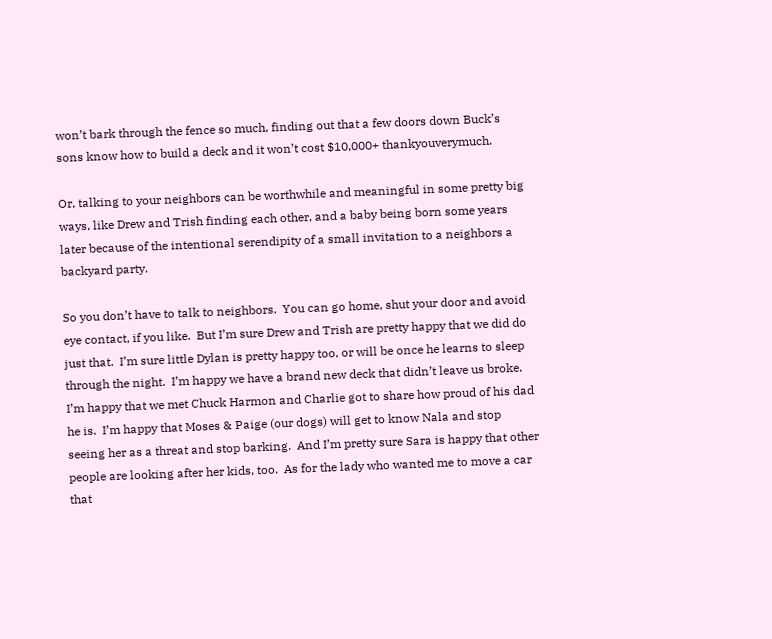won’t bark through the fence so much, finding out that a few doors down Buck’s sons know how to build a deck and it won’t cost $10,000+ thankyouverymuch.

Or, talking to your neighbors can be worthwhile and meaningful in some pretty big ways, like Drew and Trish finding each other, and a baby being born some years later because of the intentional serendipity of a small invitation to a neighbors a backyard party.

So you don’t have to talk to neighbors.  You can go home, shut your door and avoid eye contact, if you like.  But I’m sure Drew and Trish are pretty happy that we did do just that.  I’m sure little Dylan is pretty happy too, or will be once he learns to sleep through the night.  I’m happy we have a brand new deck that didn’t leave us broke.  I’m happy that we met Chuck Harmon and Charlie got to share how proud of his dad he is.  I’m happy that Moses & Paige (our dogs) will get to know Nala and stop seeing her as a threat and stop barking.  And I’m pretty sure Sara is happy that other people are looking after her kids, too.  As for the lady who wanted me to move a car that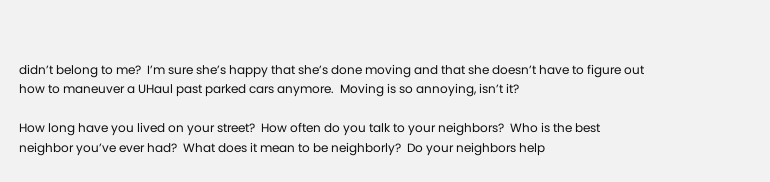didn’t belong to me?  I’m sure she’s happy that she’s done moving and that she doesn’t have to figure out how to maneuver a UHaul past parked cars anymore.  Moving is so annoying, isn’t it?

How long have you lived on your street?  How often do you talk to your neighbors?  Who is the best neighbor you’ve ever had?  What does it mean to be neighborly?  Do your neighbors help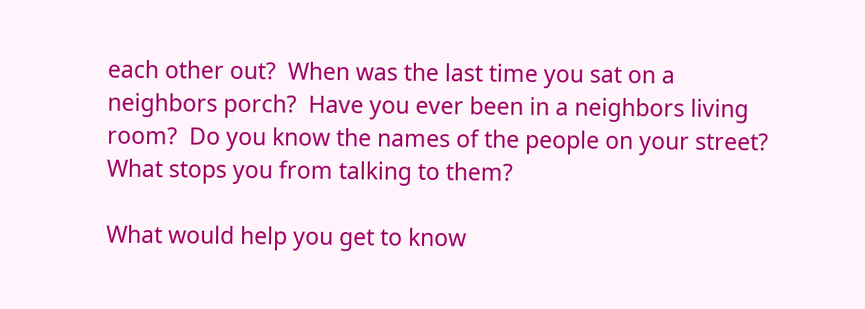each other out?  When was the last time you sat on a neighbors porch?  Have you ever been in a neighbors living room?  Do you know the names of the people on your street?  What stops you from talking to them?

What would help you get to know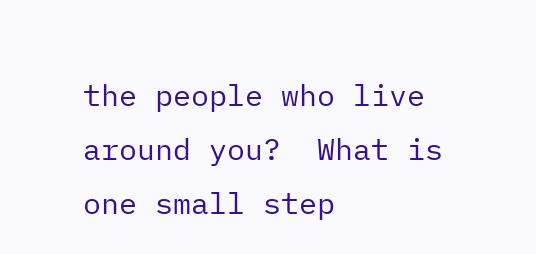the people who live around you?  What is one small step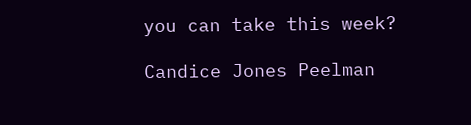you can take this week?

Candice Jones Peelman